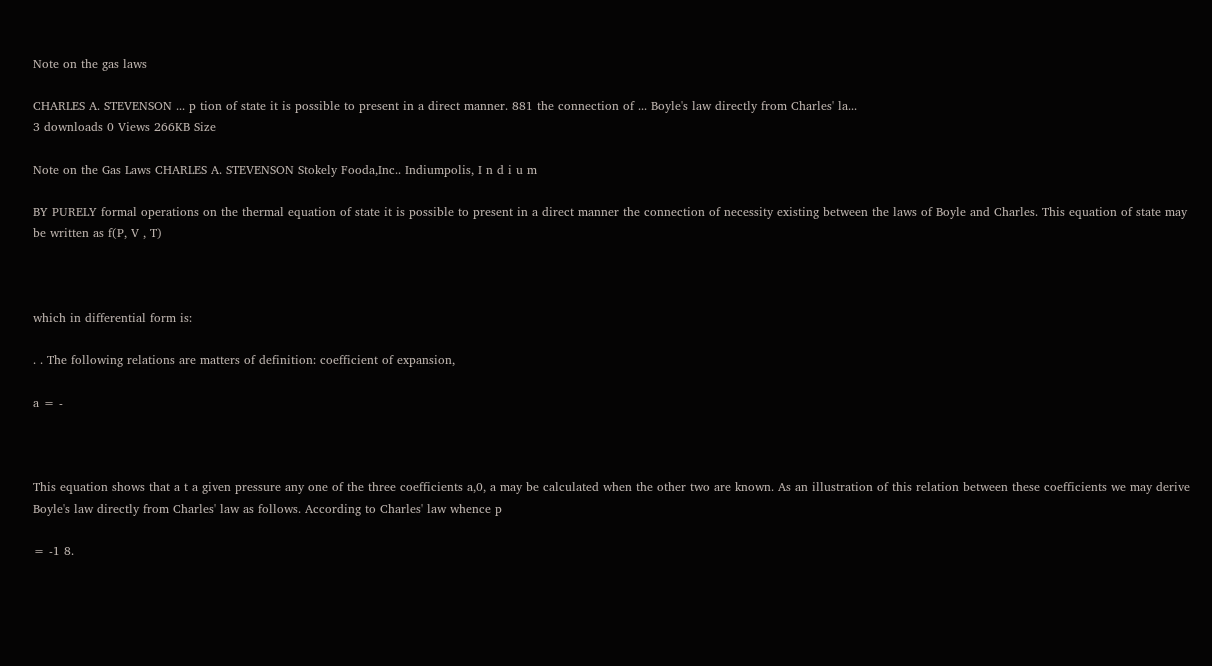Note on the gas laws

CHARLES A. STEVENSON ... p tion of state it is possible to present in a direct manner. 881 the connection of ... Boyle's law directly from Charles' la...
3 downloads 0 Views 266KB Size

Note on the Gas Laws CHARLES A. STEVENSON Stokely Fooda,Inc.. Indiumpolis, I n d i u m

BY PURELY formal operations on the thermal equation of state it is possible to present in a direct manner the connection of necessity existing between the laws of Boyle and Charles. This equation of state may be written as f(P, V , T)



which in differential form is:

. . The following relations are matters of definition: coefficient of expansion,

a = -



This equation shows that a t a given pressure any one of the three coefficients a,0, a may be calculated when the other two are known. As an illustration of this relation between these coefficients we may derive Boyle's law directly from Charles' law as follows. According to Charles' law whence p

= -1 8.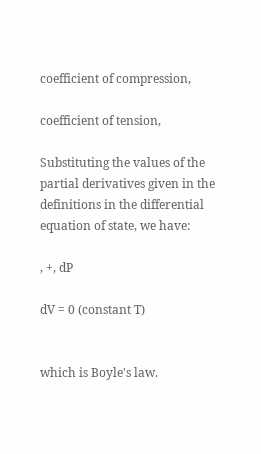coefficient of compression,

coefficient of tension,

Substituting the values of the partial derivatives given in the definitions in the differential equation of state, we have:

, +, dP

dV = 0 (constant T)


which is Boyle's law.